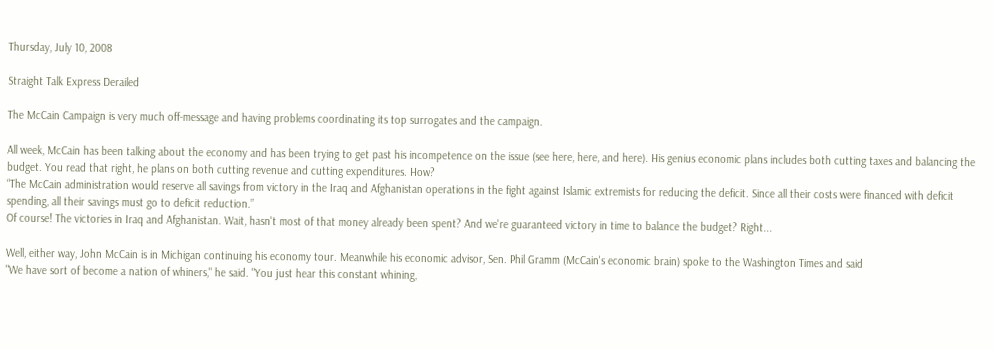Thursday, July 10, 2008

Straight Talk Express Derailed

The McCain Campaign is very much off-message and having problems coordinating its top surrogates and the campaign.

All week, McCain has been talking about the economy and has been trying to get past his incompetence on the issue (see here, here, and here). His genius economic plans includes both cutting taxes and balancing the budget. You read that right, he plans on both cutting revenue and cutting expenditures. How?
“The McCain administration would reserve all savings from victory in the Iraq and Afghanistan operations in the fight against Islamic extremists for reducing the deficit. Since all their costs were financed with deficit spending, all their savings must go to deficit reduction.”
Of course! The victories in Iraq and Afghanistan. Wait, hasn't most of that money already been spent? And we're guaranteed victory in time to balance the budget? Right...

Well, either way, John McCain is in Michigan continuing his economy tour. Meanwhile his economic advisor, Sen. Phil Gramm (McCain's economic brain) spoke to the Washington Times and said
"We have sort of become a nation of whiners," he said. "You just hear this constant whining,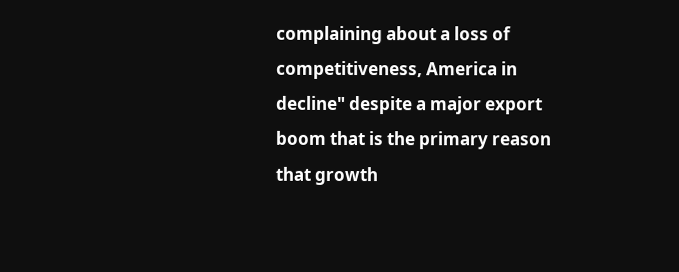complaining about a loss of competitiveness, America in decline" despite a major export boom that is the primary reason that growth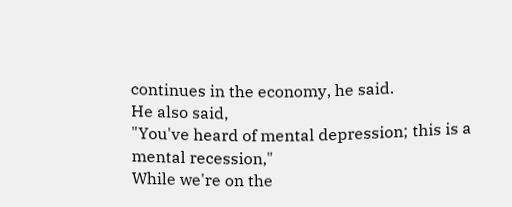continues in the economy, he said.
He also said,
"You've heard of mental depression; this is a mental recession,"
While we're on the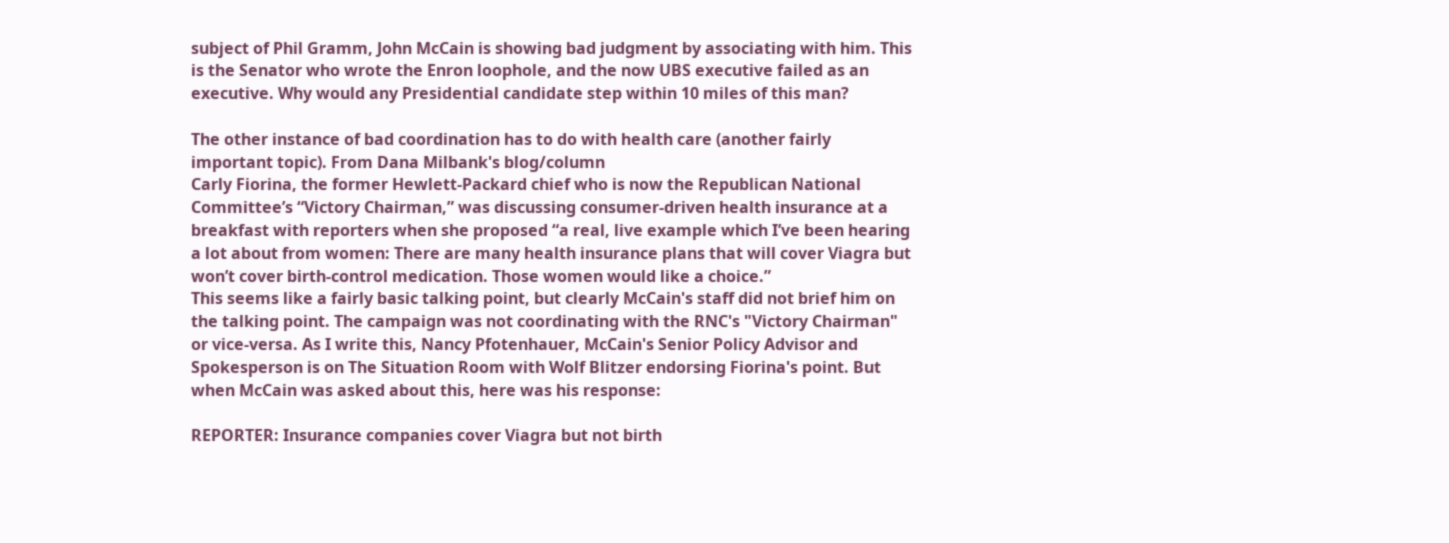subject of Phil Gramm, John McCain is showing bad judgment by associating with him. This is the Senator who wrote the Enron loophole, and the now UBS executive failed as an executive. Why would any Presidential candidate step within 10 miles of this man?

The other instance of bad coordination has to do with health care (another fairly important topic). From Dana Milbank's blog/column
Carly Fiorina, the former Hewlett-Packard chief who is now the Republican National Committee’s “Victory Chairman,” was discussing consumer-driven health insurance at a breakfast with reporters when she proposed “a real, live example which I’ve been hearing a lot about from women: There are many health insurance plans that will cover Viagra but won’t cover birth-control medication. Those women would like a choice.”
This seems like a fairly basic talking point, but clearly McCain's staff did not brief him on the talking point. The campaign was not coordinating with the RNC's "Victory Chairman" or vice-versa. As I write this, Nancy Pfotenhauer, McCain's Senior Policy Advisor and Spokesperson is on The Situation Room with Wolf Blitzer endorsing Fiorina's point. But when McCain was asked about this, here was his response:

REPORTER: Insurance companies cover Viagra but not birth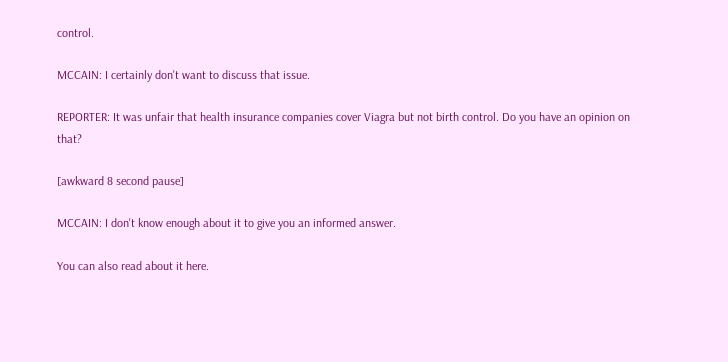control.

MCCAIN: I certainly don't want to discuss that issue.

REPORTER: It was unfair that health insurance companies cover Viagra but not birth control. Do you have an opinion on that?

[awkward 8 second pause]

MCCAIN: I don't know enough about it to give you an informed answer.

You can also read about it here.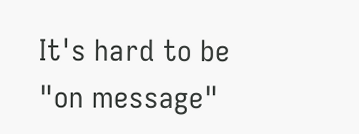It's hard to be "on message"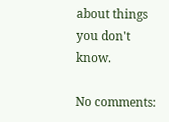about things you don't know.

No comments: